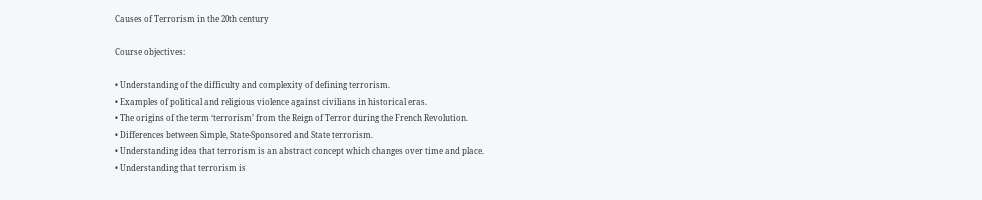Causes of Terrorism in the 20th century

Course objectives:

• Understanding of the difficulty and complexity of defining terrorism.
• Examples of political and religious violence against civilians in historical eras.
• The origins of the term ‘terrorism’ from the Reign of Terror during the French Revolution.
• Differences between Simple, State-Sponsored and State terrorism.
• Understanding idea that terrorism is an abstract concept which changes over time and place.
• Understanding that terrorism is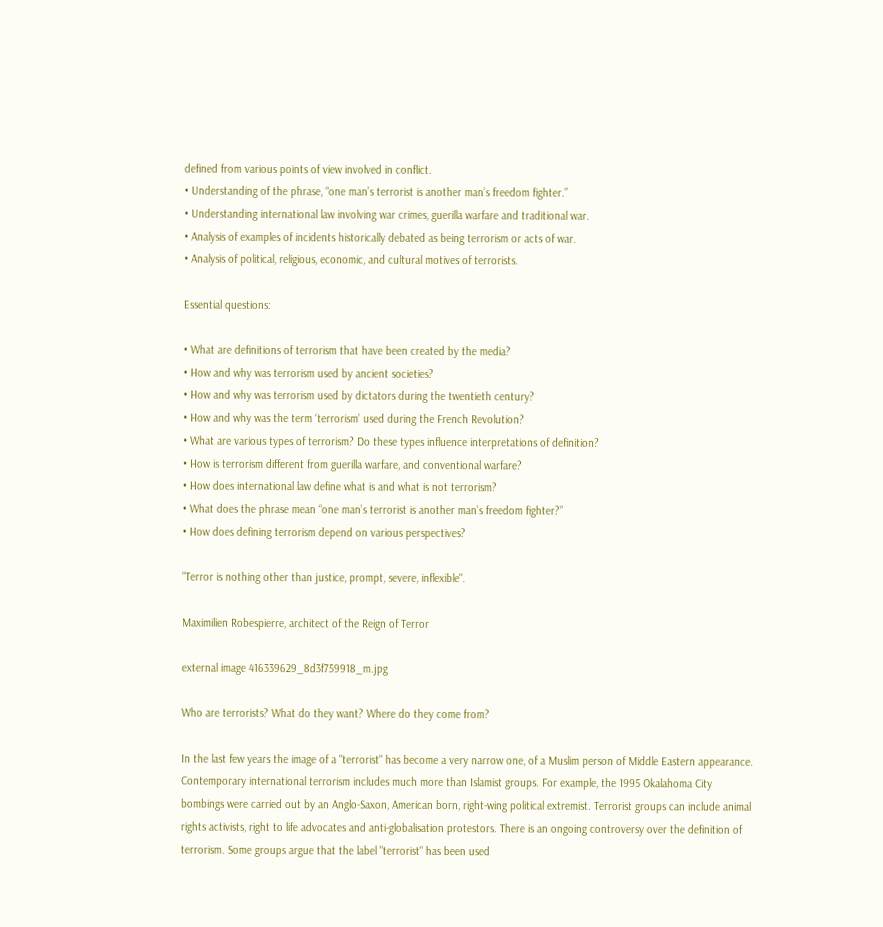defined from various points of view involved in conflict.
• Understanding of the phrase, “one man’s terrorist is another man’s freedom fighter.”
• Understanding international law involving war crimes, guerilla warfare and traditional war.
• Analysis of examples of incidents historically debated as being terrorism or acts of war.
• Analysis of political, religious, economic, and cultural motives of terrorists.

Essential questions:

• What are definitions of terrorism that have been created by the media?
• How and why was terrorism used by ancient societies?
• How and why was terrorism used by dictators during the twentieth century?
• How and why was the term ‘terrorism’ used during the French Revolution?
• What are various types of terrorism? Do these types influence interpretations of definition?
• How is terrorism different from guerilla warfare, and conventional warfare?
• How does international law define what is and what is not terrorism?
• What does the phrase mean “one man’s terrorist is another man’s freedom fighter?”
• How does defining terrorism depend on various perspectives?

"Terror is nothing other than justice, prompt, severe, inflexible".

Maximilien Robespierre, architect of the Reign of Terror

external image 416339629_8d3f759918_m.jpg

Who are terrorists? What do they want? Where do they come from?

In the last few years the image of a "terrorist" has become a very narrow one, of a Muslim person of Middle Eastern appearance.
Contemporary international terrorism includes much more than Islamist groups. For example, the 1995 Okalahoma City bombings were carried out by an Anglo-Saxon, American born, right-wing political extremist. Terrorist groups can include animal rights activists, right to life advocates and anti-globalisation protestors. There is an ongoing controversy over the definition of terrorism. Some groups argue that the label "terrorist" has been used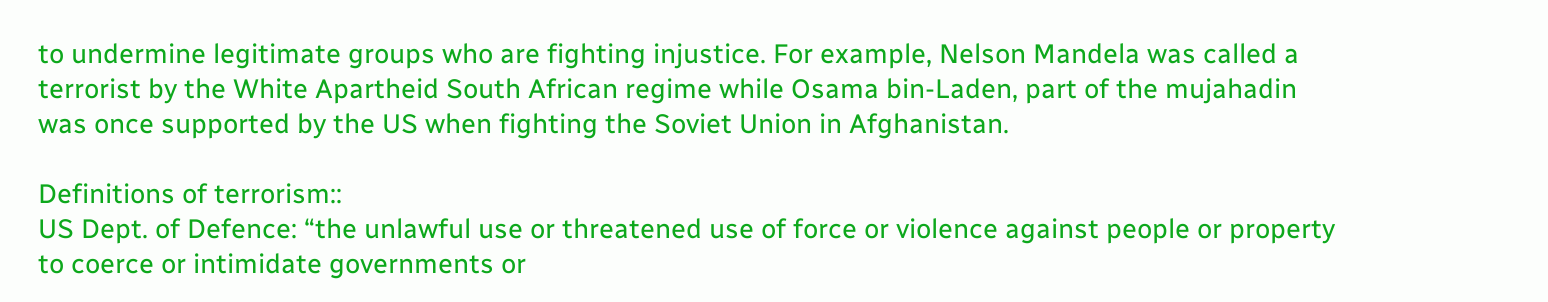to undermine legitimate groups who are fighting injustice. For example, Nelson Mandela was called a terrorist by the White Apartheid South African regime while Osama bin-Laden, part of the mujahadin was once supported by the US when fighting the Soviet Union in Afghanistan.

Definitions of terrorism::
US Dept. of Defence: “the unlawful use or threatened use of force or violence against people or property to coerce or intimidate governments or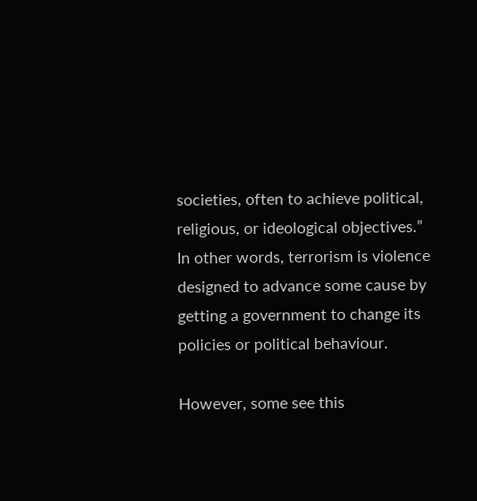societies, often to achieve political, religious, or ideological objectives.”
In other words, terrorism is violence designed to advance some cause by getting a government to change its policies or political behaviour.

However, some see this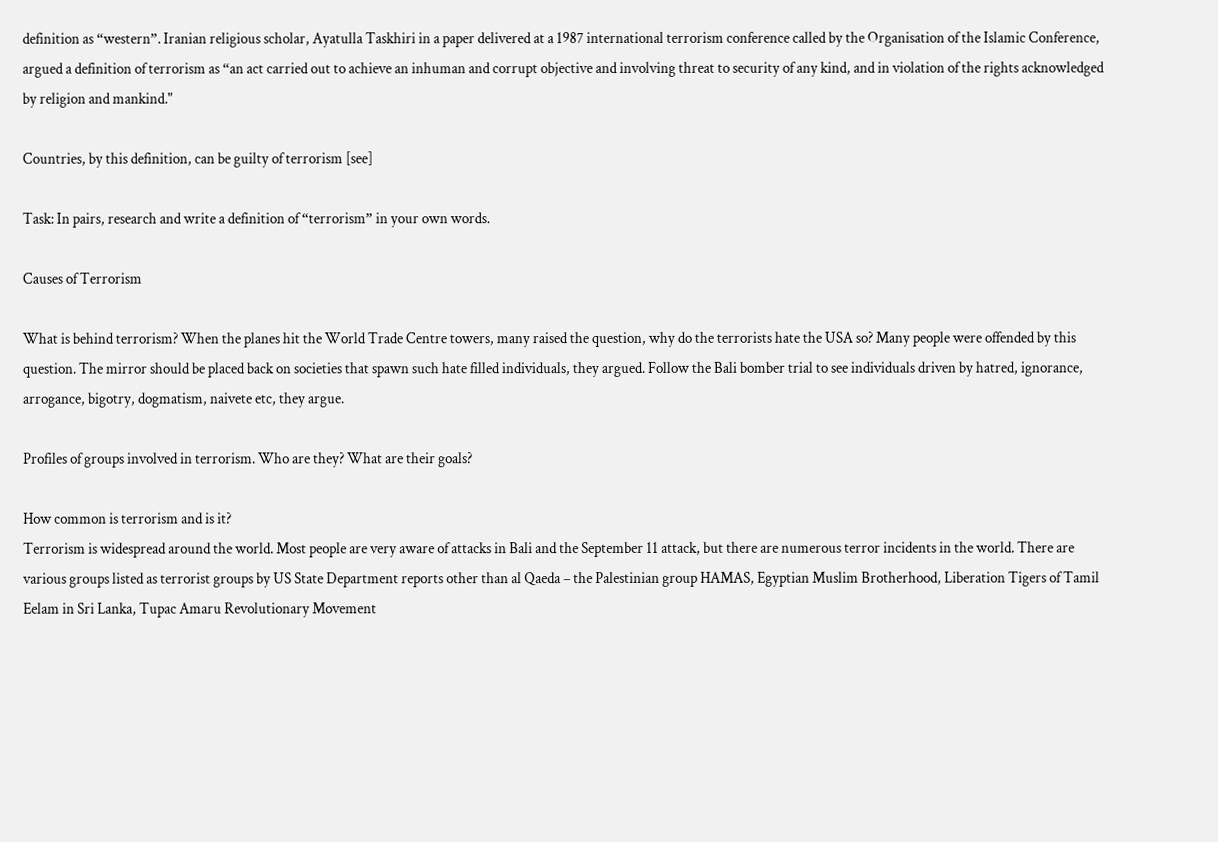definition as “western”. Iranian religious scholar, Ayatulla Taskhiri in a paper delivered at a 1987 international terrorism conference called by the Organisation of the Islamic Conference, argued a definition of terrorism as “an act carried out to achieve an inhuman and corrupt objective and involving threat to security of any kind, and in violation of the rights acknowledged by religion and mankind."

Countries, by this definition, can be guilty of terrorism [see]

Task: In pairs, research and write a definition of “terrorism” in your own words.

Causes of Terrorism

What is behind terrorism? When the planes hit the World Trade Centre towers, many raised the question, why do the terrorists hate the USA so? Many people were offended by this question. The mirror should be placed back on societies that spawn such hate filled individuals, they argued. Follow the Bali bomber trial to see individuals driven by hatred, ignorance, arrogance, bigotry, dogmatism, naivete etc, they argue.

Profiles of groups involved in terrorism. Who are they? What are their goals?

How common is terrorism and is it?
Terrorism is widespread around the world. Most people are very aware of attacks in Bali and the September 11 attack, but there are numerous terror incidents in the world. There are various groups listed as terrorist groups by US State Department reports other than al Qaeda – the Palestinian group HAMAS, Egyptian Muslim Brotherhood, Liberation Tigers of Tamil Eelam in Sri Lanka, Tupac Amaru Revolutionary Movement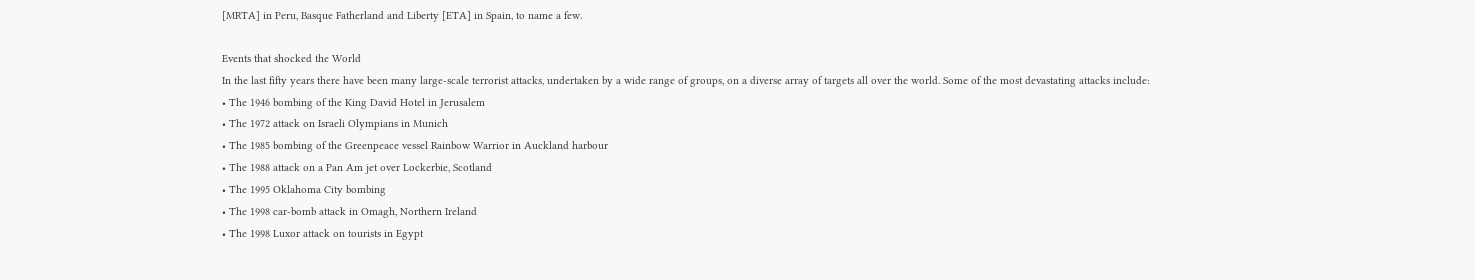[MRTA] in Peru, Basque Fatherland and Liberty [ETA] in Spain, to name a few.

Events that shocked the World
In the last fifty years there have been many large-scale terrorist attacks, undertaken by a wide range of groups, on a diverse array of targets all over the world. Some of the most devastating attacks include:
• The 1946 bombing of the King David Hotel in Jerusalem
• The 1972 attack on Israeli Olympians in Munich
• The 1985 bombing of the Greenpeace vessel Rainbow Warrior in Auckland harbour
• The 1988 attack on a Pan Am jet over Lockerbie, Scotland
• The 1995 Oklahoma City bombing
• The 1998 car-bomb attack in Omagh, Northern Ireland
• The 1998 Luxor attack on tourists in Egypt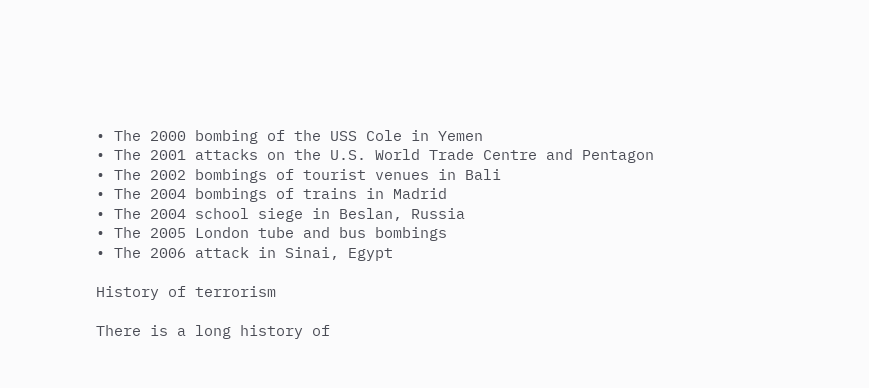• The 2000 bombing of the USS Cole in Yemen
• The 2001 attacks on the U.S. World Trade Centre and Pentagon
• The 2002 bombings of tourist venues in Bali
• The 2004 bombings of trains in Madrid
• The 2004 school siege in Beslan, Russia
• The 2005 London tube and bus bombings
• The 2006 attack in Sinai, Egypt

History of terrorism

There is a long history of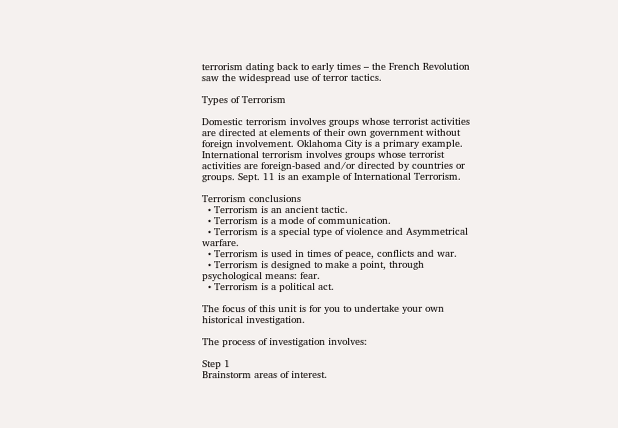terrorism dating back to early times – the French Revolution saw the widespread use of terror tactics.

Types of Terrorism

Domestic terrorism involves groups whose terrorist activities are directed at elements of their own government without foreign involvement. Oklahoma City is a primary example.
International terrorism involves groups whose terrorist activities are foreign-based and/or directed by countries or groups. Sept. 11 is an example of International Terrorism.

Terrorism conclusions
  • Terrorism is an ancient tactic.
  • Terrorism is a mode of communication.
  • Terrorism is a special type of violence and Asymmetrical warfare.
  • Terrorism is used in times of peace, conflicts and war.
  • Terrorism is designed to make a point, through psychological means: fear.
  • Terrorism is a political act.

The focus of this unit is for you to undertake your own historical investigation.

The process of investigation involves:

Step 1
Brainstorm areas of interest.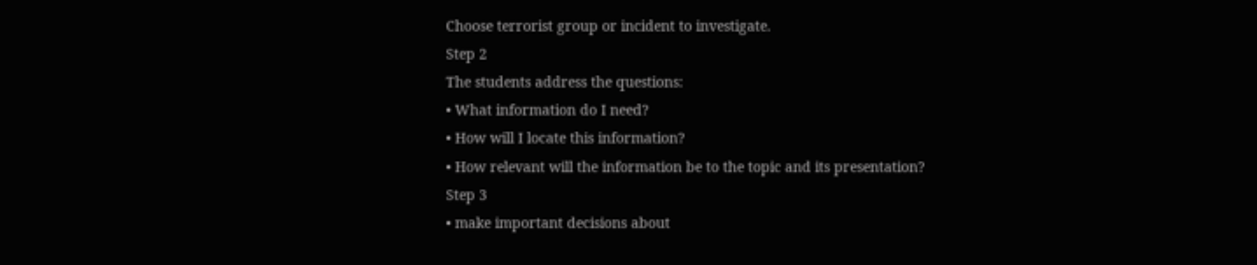Choose terrorist group or incident to investigate.
Step 2
The students address the questions:
• What information do I need?
• How will I locate this information?
• How relevant will the information be to the topic and its presentation?
Step 3
• make important decisions about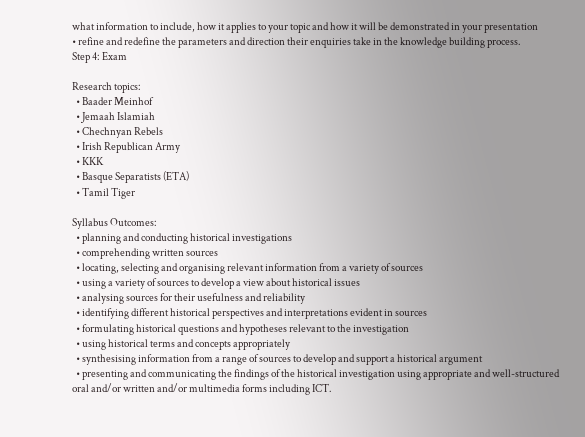what information to include, how it applies to your topic and how it will be demonstrated in your presentation
• refine and redefine the parameters and direction their enquiries take in the knowledge building process.
Step 4: Exam

Research topics:
  • Baader Meinhof
  • Jemaah Islamiah
  • Chechnyan Rebels
  • Irish Republican Army
  • KKK
  • Basque Separatists (ETA)
  • Tamil Tiger

Syllabus Outcomes:
  • planning and conducting historical investigations
  • comprehending written sources
  • locating, selecting and organising relevant information from a variety of sources
  • using a variety of sources to develop a view about historical issues
  • analysing sources for their usefulness and reliability
  • identifying different historical perspectives and interpretations evident in sources
  • formulating historical questions and hypotheses relevant to the investigation
  • using historical terms and concepts appropriately
  • synthesising information from a range of sources to develop and support a historical argument
  • presenting and communicating the findings of the historical investigation using appropriate and well-structured oral and/or written and/or multimedia forms including ICT.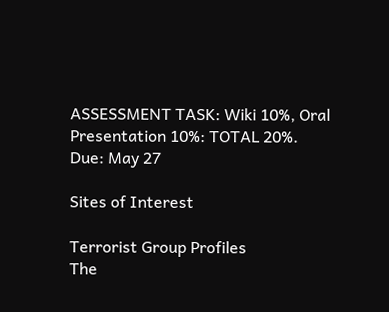ASSESSMENT TASK: Wiki 10%, Oral Presentation 10%: TOTAL 20%. Due: May 27

Sites of Interest

Terrorist Group Profiles
The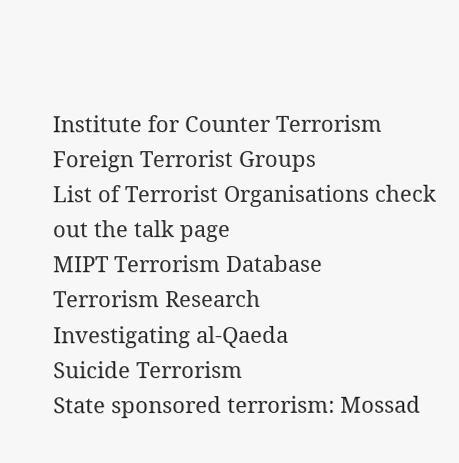Institute for Counter Terrorism
Foreign Terrorist Groups
List of Terrorist Organisations check out the talk page
MIPT Terrorism Database
Terrorism Research
Investigating al-Qaeda
Suicide Terrorism
State sponsored terrorism: Mossad